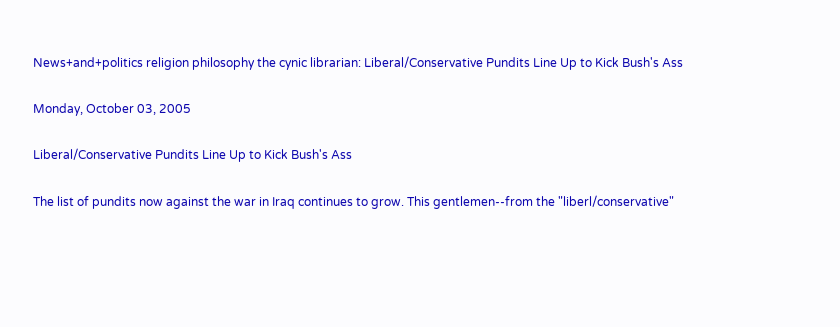News+and+politics religion philosophy the cynic librarian: Liberal/Conservative Pundits Line Up to Kick Bush's Ass

Monday, October 03, 2005

Liberal/Conservative Pundits Line Up to Kick Bush's Ass

The list of pundits now against the war in Iraq continues to grow. This gentlemen--from the "liberl/conservative"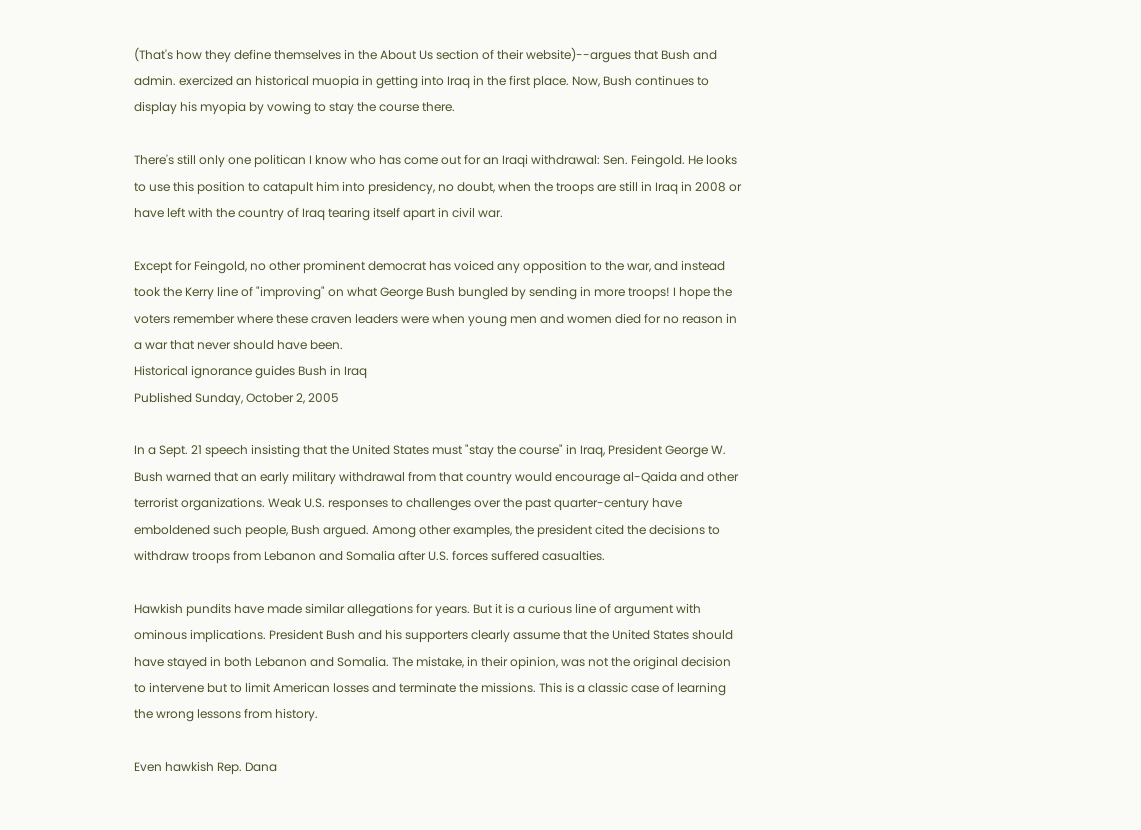(That's how they define themselves in the About Us section of their website)--argues that Bush and admin. exercized an historical muopia in getting into Iraq in the first place. Now, Bush continues to display his myopia by vowing to stay the course there.

There's still only one politican I know who has come out for an Iraqi withdrawal: Sen. Feingold. He looks to use this position to catapult him into presidency, no doubt, when the troops are still in Iraq in 2008 or have left with the country of Iraq tearing itself apart in civil war.

Except for Feingold, no other prominent democrat has voiced any opposition to the war, and instead took the Kerry line of "improving" on what George Bush bungled by sending in more troops! I hope the voters remember where these craven leaders were when young men and women died for no reason in a war that never should have been.
Historical ignorance guides Bush in Iraq
Published Sunday, October 2, 2005

In a Sept. 21 speech insisting that the United States must "stay the course" in Iraq, President George W. Bush warned that an early military withdrawal from that country would encourage al-Qaida and other terrorist organizations. Weak U.S. responses to challenges over the past quarter-century have emboldened such people, Bush argued. Among other examples, the president cited the decisions to withdraw troops from Lebanon and Somalia after U.S. forces suffered casualties.

Hawkish pundits have made similar allegations for years. But it is a curious line of argument with ominous implications. President Bush and his supporters clearly assume that the United States should have stayed in both Lebanon and Somalia. The mistake, in their opinion, was not the original decision to intervene but to limit American losses and terminate the missions. This is a classic case of learning the wrong lessons from history.

Even hawkish Rep. Dana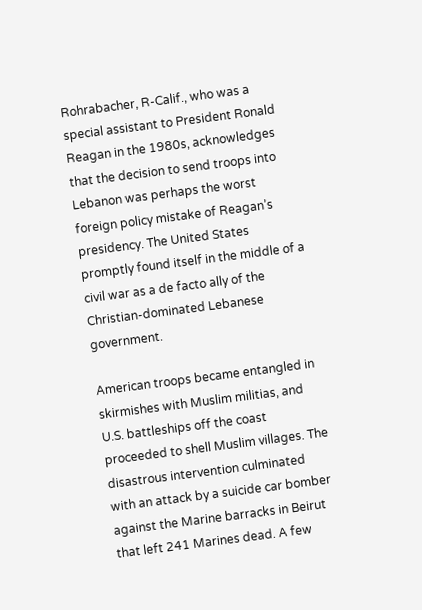Rohrabacher, R-Calif., who was a special assistant to President Ronald Reagan in the 1980s, acknowledges that the decision to send troops into Lebanon was perhaps the worst foreign policy mistake of Reagan’s presidency. The United States promptly found itself in the middle of a civil war as a de facto ally of the Christian-dominated Lebanese government.

American troops became entangled in skirmishes with Muslim militias, and U.S. battleships off the coast proceeded to shell Muslim villages. The disastrous intervention culminated with an attack by a suicide car bomber against the Marine barracks in Beirut that left 241 Marines dead. A few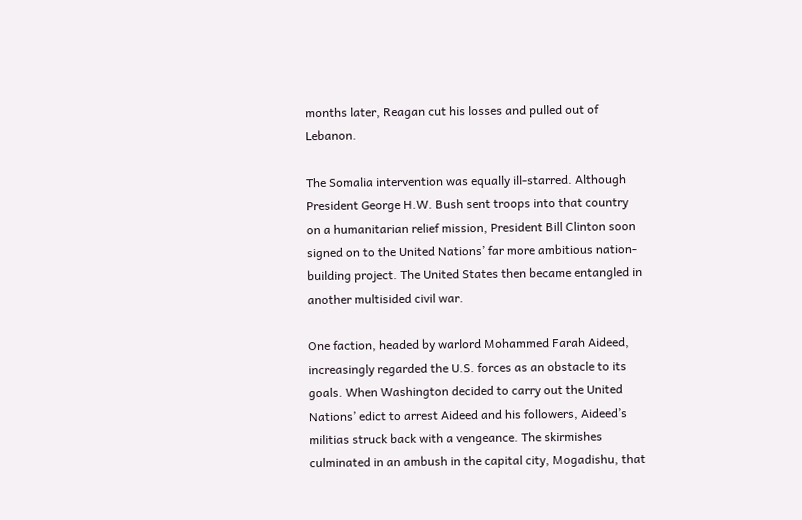months later, Reagan cut his losses and pulled out of Lebanon.

The Somalia intervention was equally ill-starred. Although President George H.W. Bush sent troops into that country on a humanitarian relief mission, President Bill Clinton soon signed on to the United Nations’ far more ambitious nation-building project. The United States then became entangled in another multisided civil war.

One faction, headed by warlord Mohammed Farah Aideed, increasingly regarded the U.S. forces as an obstacle to its goals. When Washington decided to carry out the United Nations’ edict to arrest Aideed and his followers, Aideed’s militias struck back with a vengeance. The skirmishes culminated in an ambush in the capital city, Mogadishu, that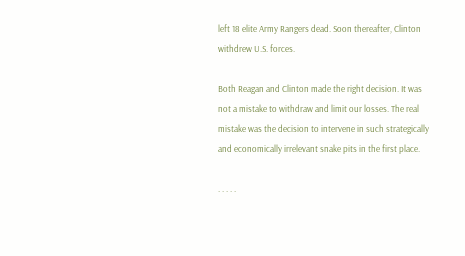left 18 elite Army Rangers dead. Soon thereafter, Clinton withdrew U.S. forces.

Both Reagan and Clinton made the right decision. It was not a mistake to withdraw and limit our losses. The real mistake was the decision to intervene in such strategically and economically irrelevant snake pits in the first place.

. . . . .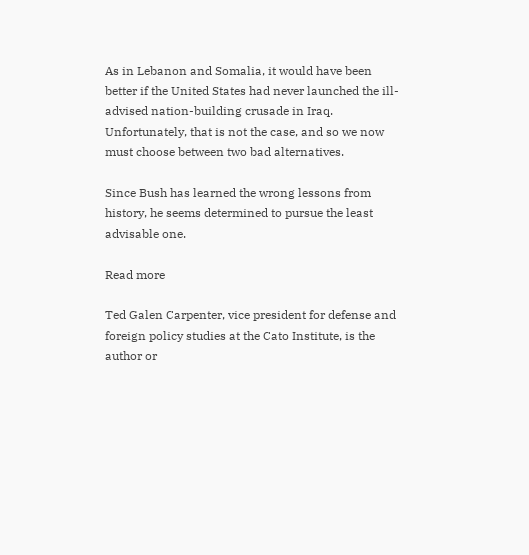As in Lebanon and Somalia, it would have been better if the United States had never launched the ill-advised nation-building crusade in Iraq. Unfortunately, that is not the case, and so we now must choose between two bad alternatives.

Since Bush has learned the wrong lessons from history, he seems determined to pursue the least advisable one.

Read more

Ted Galen Carpenter, vice president for defense and foreign policy studies at the Cato Institute, is the author or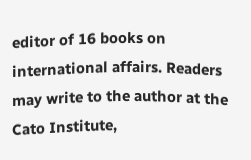editor of 16 books on international affairs. Readers may write to the author at the Cato Institute,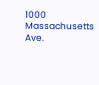1000 Massachusetts Ave.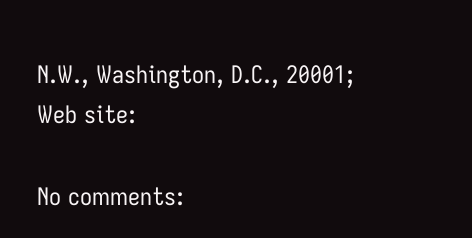N.W., Washington, D.C., 20001; Web site:

No comments: